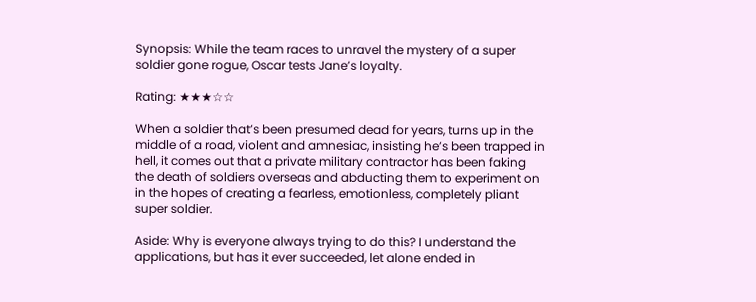Synopsis: While the team races to unravel the mystery of a super soldier gone rogue, Oscar tests Jane’s loyalty.

Rating: ★★★☆☆

When a soldier that’s been presumed dead for years, turns up in the middle of a road, violent and amnesiac, insisting he’s been trapped in hell, it comes out that a private military contractor has been faking the death of soldiers overseas and abducting them to experiment on in the hopes of creating a fearless, emotionless, completely pliant super soldier.

Aside: Why is everyone always trying to do this? I understand the applications, but has it ever succeeded, let alone ended in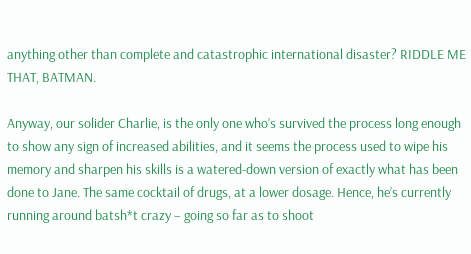anything other than complete and catastrophic international disaster? RIDDLE ME THAT, BATMAN.

Anyway, our solider Charlie, is the only one who’s survived the process long enough to show any sign of increased abilities, and it seems the process used to wipe his memory and sharpen his skills is a watered-down version of exactly what has been done to Jane. The same cocktail of drugs, at a lower dosage. Hence, he’s currently running around batsh*t crazy – going so far as to shoot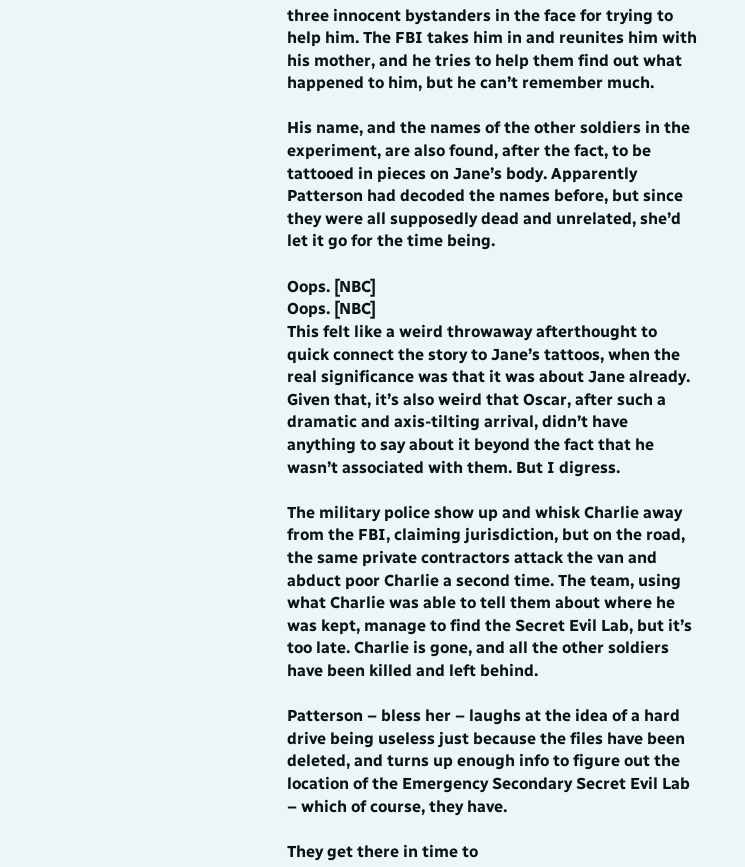three innocent bystanders in the face for trying to help him. The FBI takes him in and reunites him with his mother, and he tries to help them find out what happened to him, but he can’t remember much.

His name, and the names of the other soldiers in the experiment, are also found, after the fact, to be tattooed in pieces on Jane’s body. Apparently Patterson had decoded the names before, but since they were all supposedly dead and unrelated, she’d let it go for the time being.

Oops. [NBC]
Oops. [NBC]
This felt like a weird throwaway afterthought to quick connect the story to Jane’s tattoos, when the real significance was that it was about Jane already. Given that, it’s also weird that Oscar, after such a dramatic and axis-tilting arrival, didn’t have anything to say about it beyond the fact that he wasn’t associated with them. But I digress.

The military police show up and whisk Charlie away from the FBI, claiming jurisdiction, but on the road, the same private contractors attack the van and abduct poor Charlie a second time. The team, using what Charlie was able to tell them about where he was kept, manage to find the Secret Evil Lab, but it’s too late. Charlie is gone, and all the other soldiers have been killed and left behind.

Patterson – bless her – laughs at the idea of a hard drive being useless just because the files have been deleted, and turns up enough info to figure out the location of the Emergency Secondary Secret Evil Lab – which of course, they have.

They get there in time to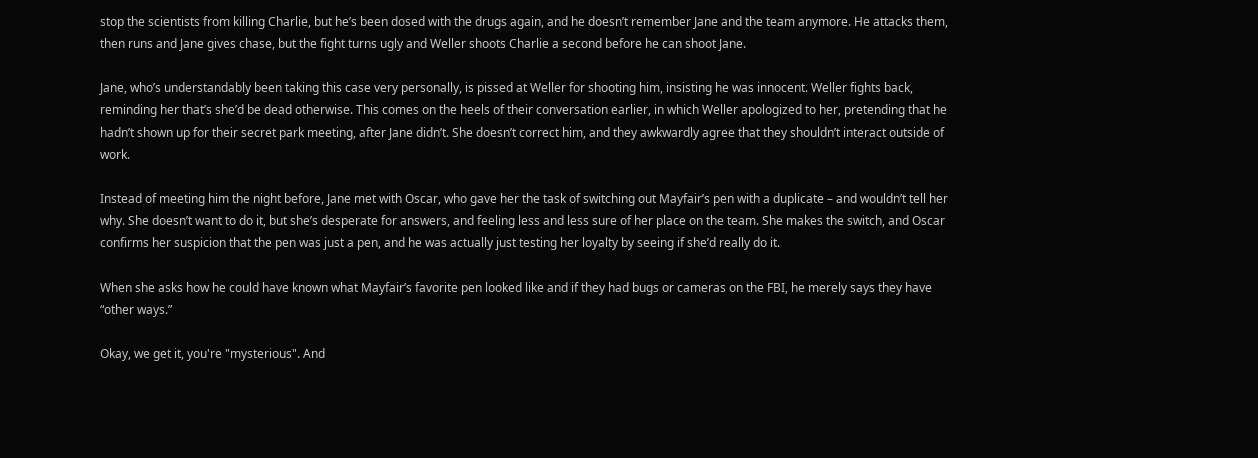stop the scientists from killing Charlie, but he’s been dosed with the drugs again, and he doesn’t remember Jane and the team anymore. He attacks them, then runs and Jane gives chase, but the fight turns ugly and Weller shoots Charlie a second before he can shoot Jane.

Jane, who’s understandably been taking this case very personally, is pissed at Weller for shooting him, insisting he was innocent. Weller fights back, reminding her that’s she’d be dead otherwise. This comes on the heels of their conversation earlier, in which Weller apologized to her, pretending that he hadn’t shown up for their secret park meeting, after Jane didn’t. She doesn’t correct him, and they awkwardly agree that they shouldn’t interact outside of work.

Instead of meeting him the night before, Jane met with Oscar, who gave her the task of switching out Mayfair’s pen with a duplicate – and wouldn’t tell her why. She doesn’t want to do it, but she’s desperate for answers, and feeling less and less sure of her place on the team. She makes the switch, and Oscar confirms her suspicion that the pen was just a pen, and he was actually just testing her loyalty by seeing if she’d really do it.

When she asks how he could have known what Mayfair’s favorite pen looked like and if they had bugs or cameras on the FBI, he merely says they have “other ways.”

Okay, we get it, you're "mysterious". And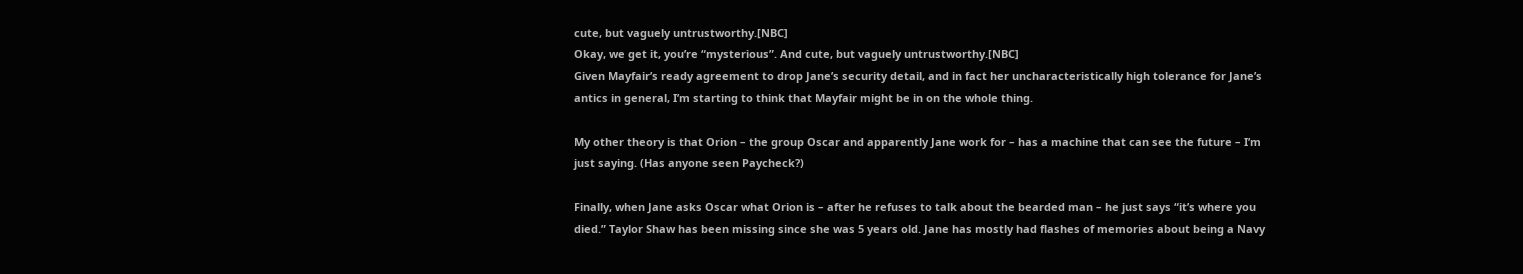cute, but vaguely untrustworthy.[NBC]
Okay, we get it, you’re “mysterious”. And cute, but vaguely untrustworthy.[NBC]
Given Mayfair’s ready agreement to drop Jane’s security detail, and in fact her uncharacteristically high tolerance for Jane’s antics in general, I’m starting to think that Mayfair might be in on the whole thing.

My other theory is that Orion – the group Oscar and apparently Jane work for – has a machine that can see the future – I’m just saying. (Has anyone seen Paycheck?)

Finally, when Jane asks Oscar what Orion is – after he refuses to talk about the bearded man – he just says “it’s where you died.” Taylor Shaw has been missing since she was 5 years old. Jane has mostly had flashes of memories about being a Navy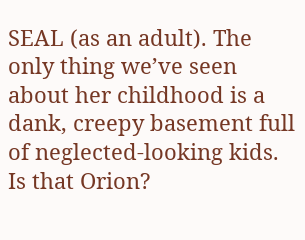SEAL (as an adult). The only thing we’ve seen about her childhood is a dank, creepy basement full of neglected-looking kids. Is that Orion?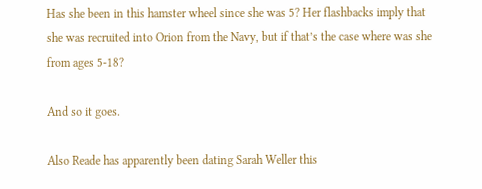Has she been in this hamster wheel since she was 5? Her flashbacks imply that she was recruited into Orion from the Navy, but if that’s the case where was she from ages 5-18?

And so it goes.

Also Reade has apparently been dating Sarah Weller this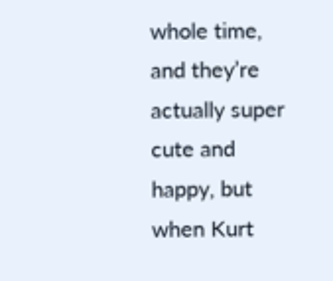whole time, and they’re actually super cute and happy, but when Kurt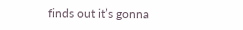finds out it’s gonna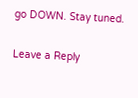go DOWN. Stay tuned.

Leave a Reply